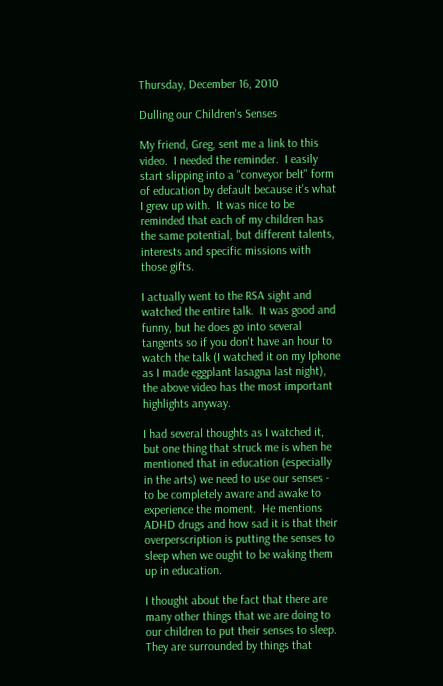Thursday, December 16, 2010

Dulling our Children's Senses

My friend, Greg, sent me a link to this video.  I needed the reminder.  I easily start slipping into a "conveyor belt" form of education by default because it's what I grew up with.  It was nice to be reminded that each of my children has the same potential, but different talents, interests and specific missions with those gifts.

I actually went to the RSA sight and watched the entire talk.  It was good and funny, but he does go into several tangents so if you don't have an hour to watch the talk (I watched it on my Iphone as I made eggplant lasagna last night), the above video has the most important highlights anyway.

I had several thoughts as I watched it, but one thing that struck me is when he mentioned that in education (especially in the arts) we need to use our senses - to be completely aware and awake to experience the moment.  He mentions ADHD drugs and how sad it is that their overperscription is putting the senses to sleep when we ought to be waking them up in education.

I thought about the fact that there are many other things that we are doing to our children to put their senses to sleep.  They are surrounded by things that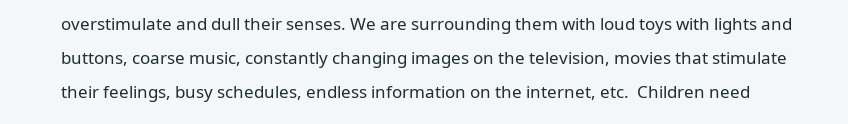overstimulate and dull their senses. We are surrounding them with loud toys with lights and buttons, coarse music, constantly changing images on the television, movies that stimulate their feelings, busy schedules, endless information on the internet, etc.  Children need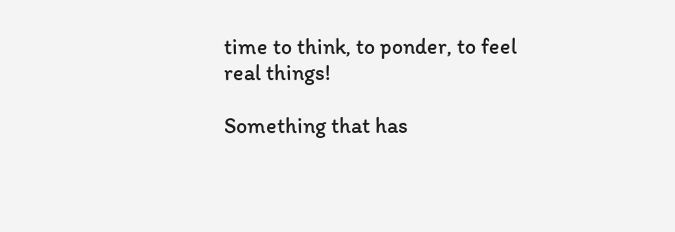time to think, to ponder, to feel real things!

Something that has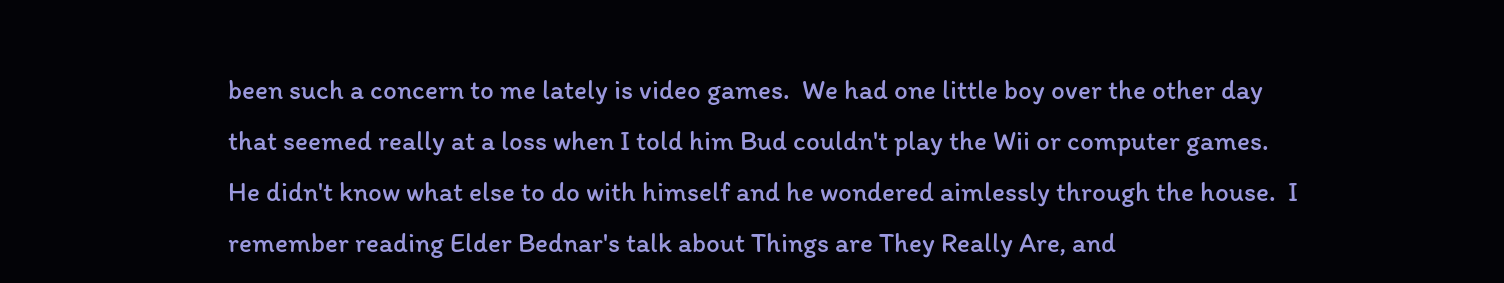been such a concern to me lately is video games.  We had one little boy over the other day that seemed really at a loss when I told him Bud couldn't play the Wii or computer games.  He didn't know what else to do with himself and he wondered aimlessly through the house.  I remember reading Elder Bednar's talk about Things are They Really Are, and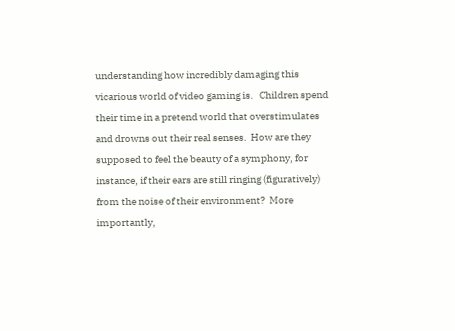understanding how incredibly damaging this vicarious world of video gaming is.   Children spend their time in a pretend world that overstimulates and drowns out their real senses.  How are they supposed to feel the beauty of a symphony, for instance, if their ears are still ringing (figuratively) from the noise of their environment?  More importantly,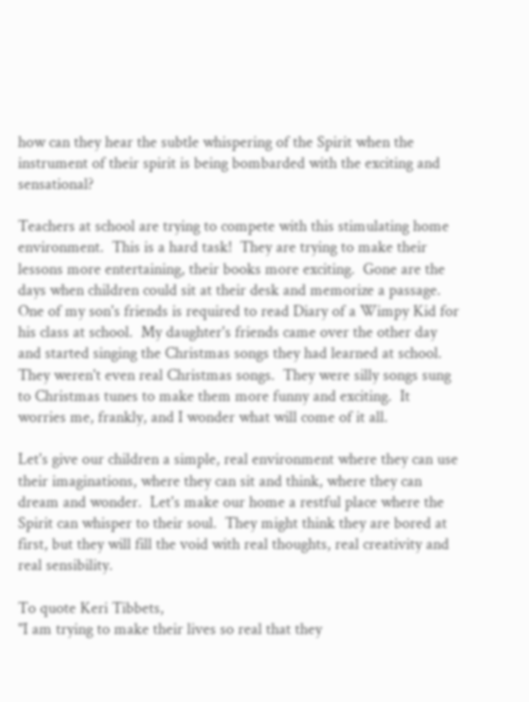how can they hear the subtle whispering of the Spirit when the instrument of their spirit is being bombarded with the exciting and sensational?

Teachers at school are trying to compete with this stimulating home environment.  This is a hard task!  They are trying to make their lessons more entertaining, their books more exciting.  Gone are the days when children could sit at their desk and memorize a passage.  One of my son's friends is required to read Diary of a Wimpy Kid for his class at school.  My daughter's friends came over the other day and started singing the Christmas songs they had learned at school.  They weren't even real Christmas songs.  They were silly songs sung to Christmas tunes to make them more funny and exciting.  It worries me, frankly, and I wonder what will come of it all.

Let's give our children a simple, real environment where they can use their imaginations, where they can sit and think, where they can dream and wonder.  Let's make our home a restful place where the Spirit can whisper to their soul.  They might think they are bored at first, but they will fill the void with real thoughts, real creativity and real sensibility.

To quote Keri Tibbets,
"I am trying to make their lives so real that they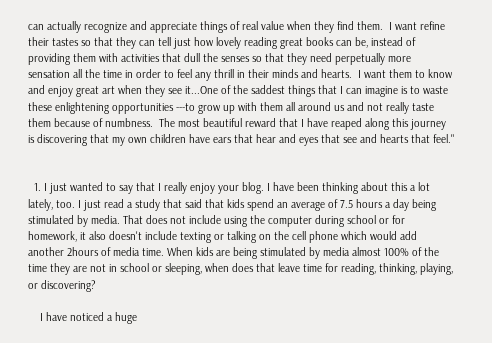can actually recognize and appreciate things of real value when they find them.  I want refine their tastes so that they can tell just how lovely reading great books can be, instead of providing them with activities that dull the senses so that they need perpetually more sensation all the time in order to feel any thrill in their minds and hearts.  I want them to know and enjoy great art when they see it...One of the saddest things that I can imagine is to waste these enlightening opportunities ---to grow up with them all around us and not really taste them because of numbness.  The most beautiful reward that I have reaped along this journey is discovering that my own children have ears that hear and eyes that see and hearts that feel."


  1. I just wanted to say that I really enjoy your blog. I have been thinking about this a lot lately, too. I just read a study that said that kids spend an average of 7.5 hours a day being stimulated by media. That does not include using the computer during school or for homework, it also doesn't include texting or talking on the cell phone which would add another 2hours of media time. When kids are being stimulated by media almost 100% of the time they are not in school or sleeping, when does that leave time for reading, thinking, playing, or discovering?

    I have noticed a huge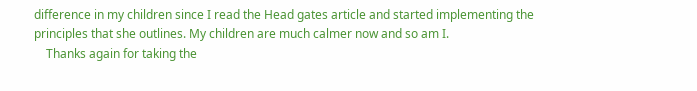difference in my children since I read the Head gates article and started implementing the principles that she outlines. My children are much calmer now and so am I.
    Thanks again for taking the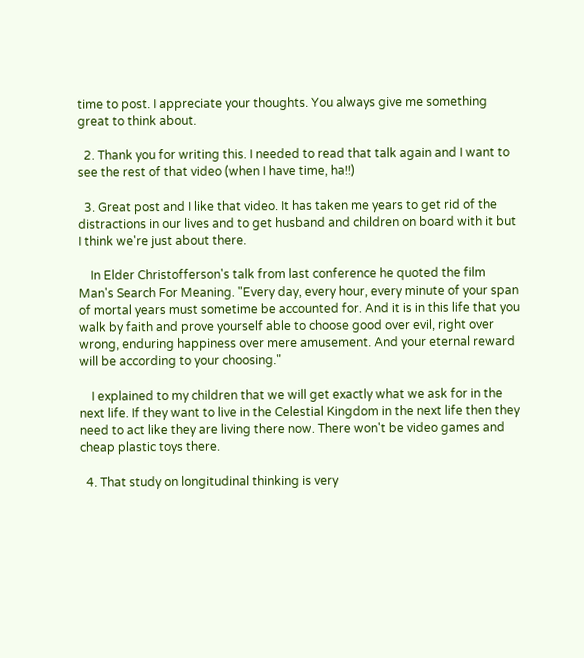time to post. I appreciate your thoughts. You always give me something great to think about.

  2. Thank you for writing this. I needed to read that talk again and I want to see the rest of that video (when I have time, ha!!)

  3. Great post and I like that video. It has taken me years to get rid of the distractions in our lives and to get husband and children on board with it but I think we're just about there.

    In Elder Christofferson's talk from last conference he quoted the film Man's Search For Meaning. "Every day, every hour, every minute of your span of mortal years must sometime be accounted for. And it is in this life that you walk by faith and prove yourself able to choose good over evil, right over wrong, enduring happiness over mere amusement. And your eternal reward will be according to your choosing."

    I explained to my children that we will get exactly what we ask for in the next life. If they want to live in the Celestial Kingdom in the next life then they need to act like they are living there now. There won't be video games and cheap plastic toys there.

  4. That study on longitudinal thinking is very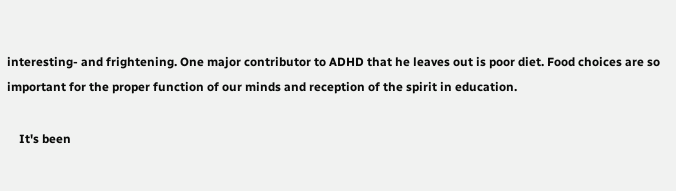interesting- and frightening. One major contributor to ADHD that he leaves out is poor diet. Food choices are so important for the proper function of our minds and reception of the spirit in education.

    It's been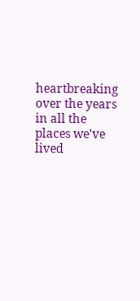heartbreaking over the years in all the places we've lived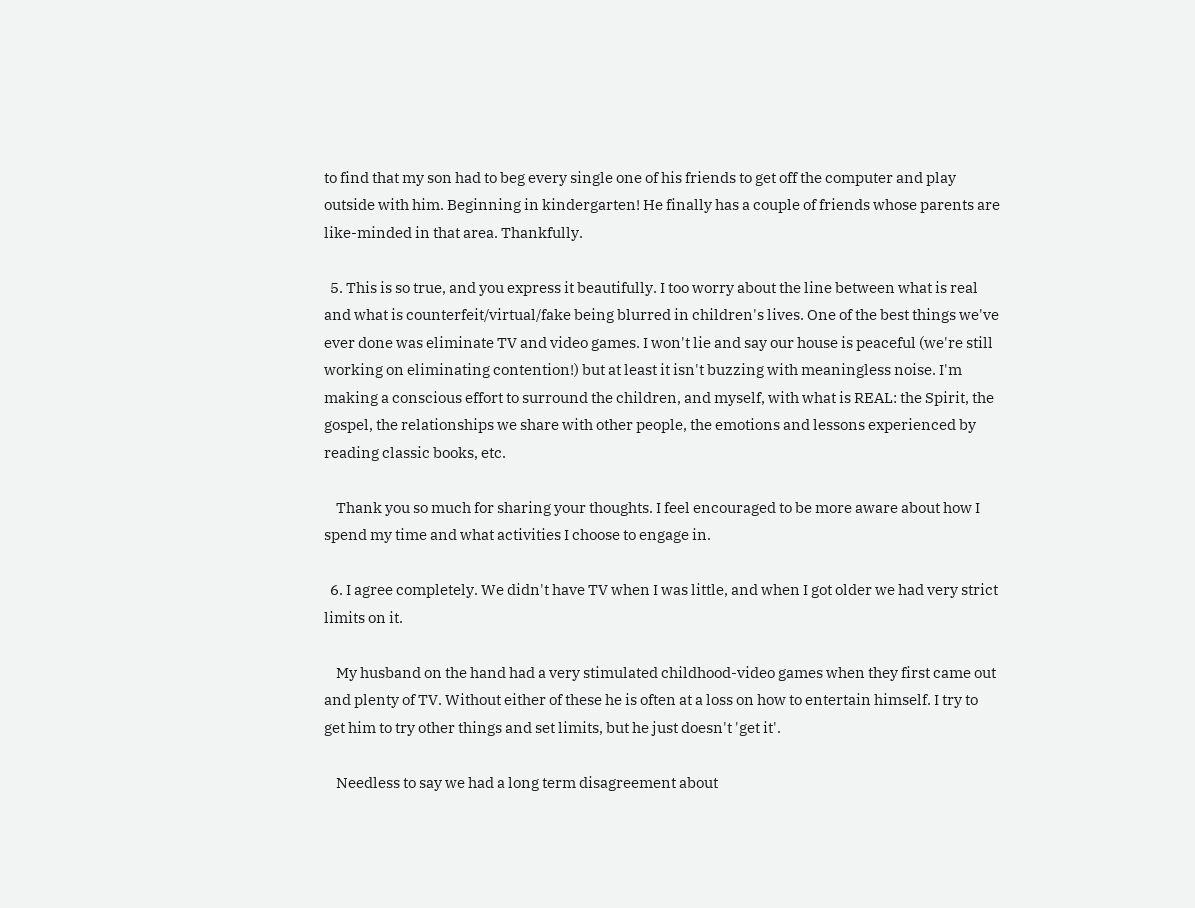to find that my son had to beg every single one of his friends to get off the computer and play outside with him. Beginning in kindergarten! He finally has a couple of friends whose parents are like-minded in that area. Thankfully.

  5. This is so true, and you express it beautifully. I too worry about the line between what is real and what is counterfeit/virtual/fake being blurred in children's lives. One of the best things we've ever done was eliminate TV and video games. I won't lie and say our house is peaceful (we're still working on eliminating contention!) but at least it isn't buzzing with meaningless noise. I'm making a conscious effort to surround the children, and myself, with what is REAL: the Spirit, the gospel, the relationships we share with other people, the emotions and lessons experienced by reading classic books, etc.

    Thank you so much for sharing your thoughts. I feel encouraged to be more aware about how I spend my time and what activities I choose to engage in.

  6. I agree completely. We didn't have TV when I was little, and when I got older we had very strict limits on it.

    My husband on the hand had a very stimulated childhood-video games when they first came out and plenty of TV. Without either of these he is often at a loss on how to entertain himself. I try to get him to try other things and set limits, but he just doesn't 'get it'.

    Needless to say we had a long term disagreement about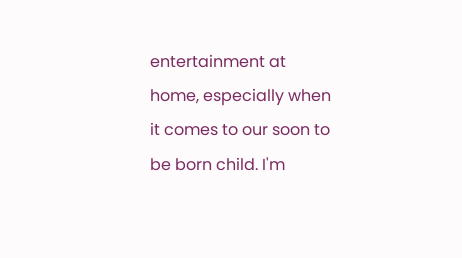entertainment at home, especially when it comes to our soon to be born child. I'm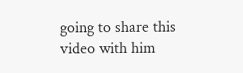going to share this video with him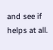and see if helps at all.